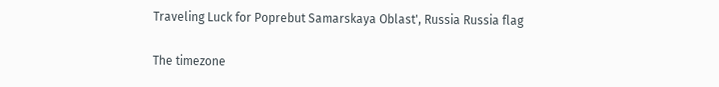Traveling Luck for Poprebut Samarskaya Oblast', Russia Russia flag

The timezone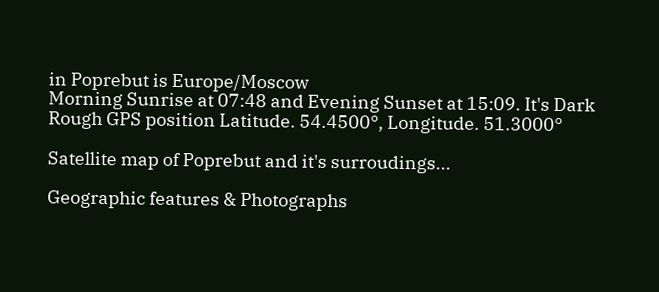in Poprebut is Europe/Moscow
Morning Sunrise at 07:48 and Evening Sunset at 15:09. It's Dark
Rough GPS position Latitude. 54.4500°, Longitude. 51.3000°

Satellite map of Poprebut and it's surroudings...

Geographic features & Photographs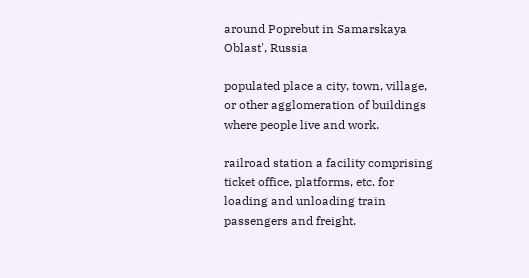around Poprebut in Samarskaya Oblast', Russia

populated place a city, town, village, or other agglomeration of buildings where people live and work.

railroad station a facility comprising ticket office, platforms, etc. for loading and unloading train passengers and freight.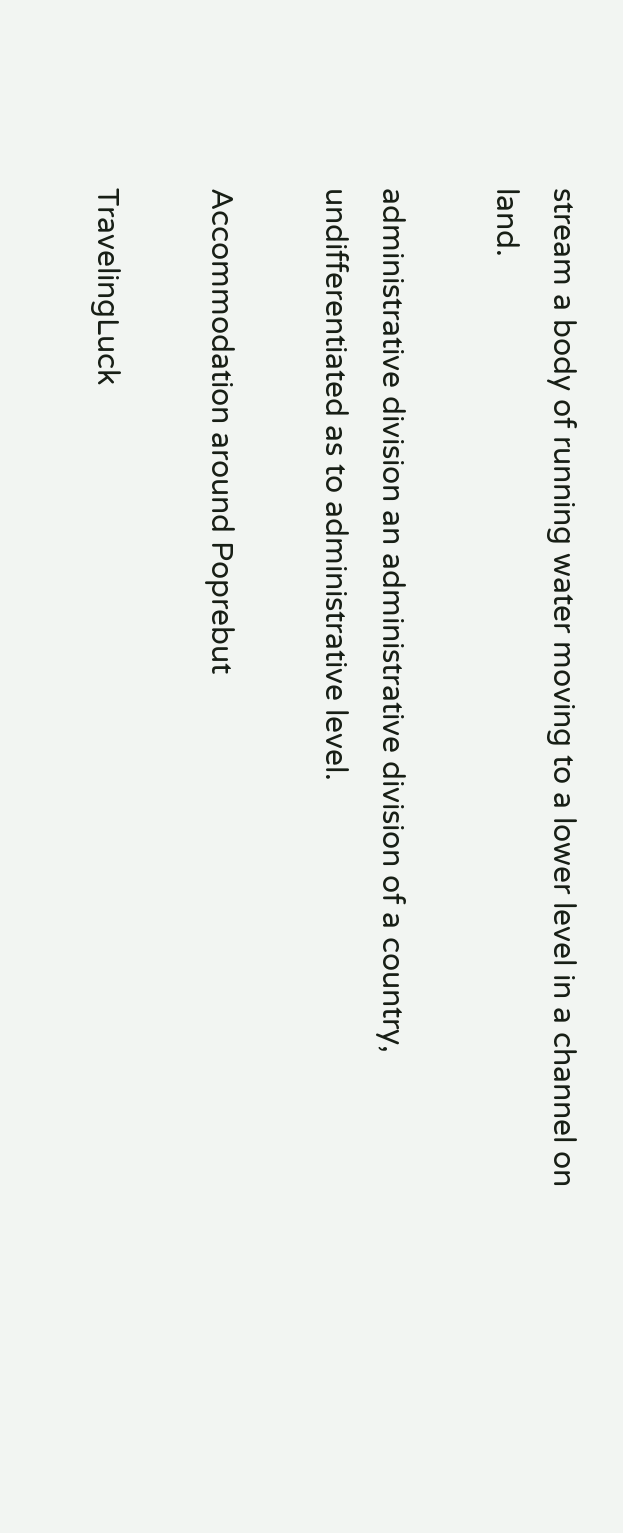stream a body of running water moving to a lower level in a channel on land.

administrative division an administrative division of a country, undifferentiated as to administrative level.

Accommodation around Poprebut

TravelingLuck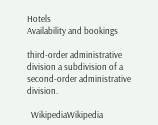Hotels
Availability and bookings

third-order administrative division a subdivision of a second-order administrative division.

  WikipediaWikipedia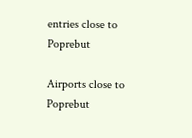entries close to Poprebut

Airports close to Poprebut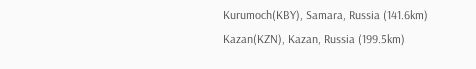Kurumoch(KBY), Samara, Russia (141.6km)
Kazan(KZN), Kazan, Russia (199.5km)